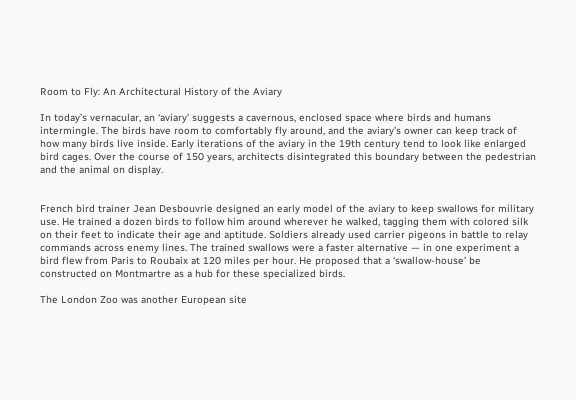Room to Fly: An Architectural History of the Aviary

In today’s vernacular, an ‘aviary’ suggests a cavernous, enclosed space where birds and humans intermingle. The birds have room to comfortably fly around, and the aviary’s owner can keep track of how many birds live inside. Early iterations of the aviary in the 19th century tend to look like enlarged bird cages. Over the course of 150 years, architects disintegrated this boundary between the pedestrian and the animal on display.


French bird trainer Jean Desbouvrie designed an early model of the aviary to keep swallows for military use. He trained a dozen birds to follow him around wherever he walked, tagging them with colored silk on their feet to indicate their age and aptitude. Soldiers already used carrier pigeons in battle to relay commands across enemy lines. The trained swallows were a faster alternative — in one experiment a bird flew from Paris to Roubaix at 120 miles per hour. He proposed that a ‘swallow-house’ be constructed on Montmartre as a hub for these specialized birds.

The London Zoo was another European site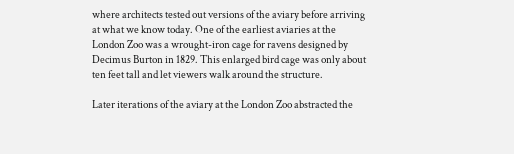where architects tested out versions of the aviary before arriving at what we know today. One of the earliest aviaries at the London Zoo was a wrought-iron cage for ravens designed by Decimus Burton in 1829. This enlarged bird cage was only about ten feet tall and let viewers walk around the structure.

Later iterations of the aviary at the London Zoo abstracted the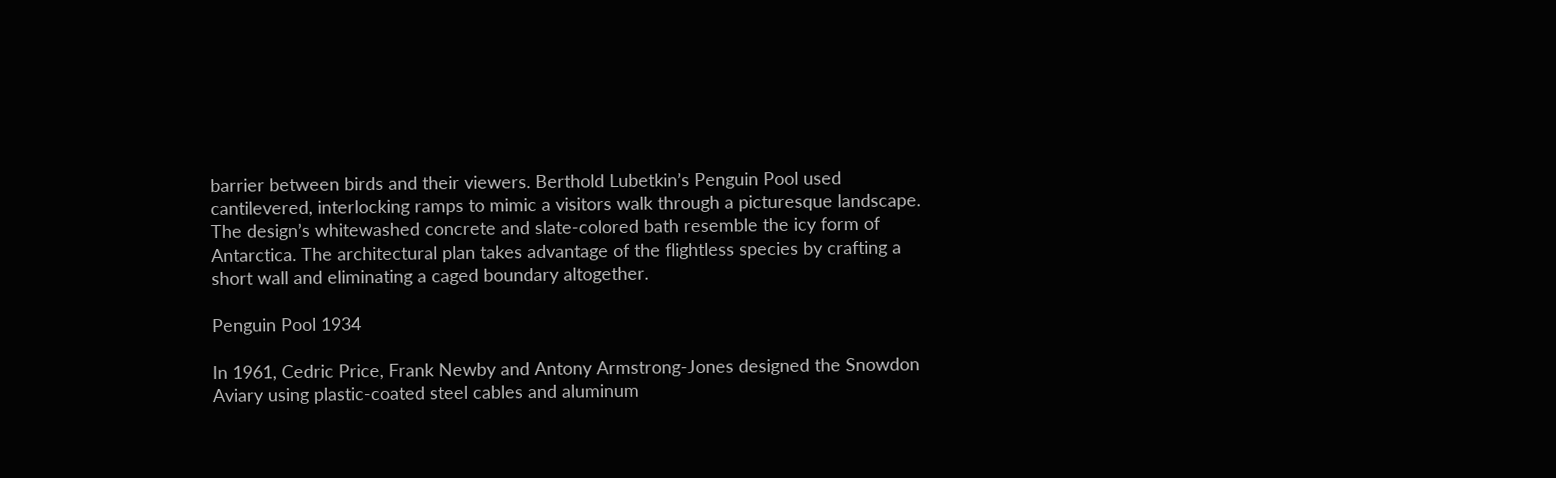barrier between birds and their viewers. Berthold Lubetkin’s Penguin Pool used cantilevered, interlocking ramps to mimic a visitors walk through a picturesque landscape. The design’s whitewashed concrete and slate-colored bath resemble the icy form of Antarctica. The architectural plan takes advantage of the flightless species by crafting a short wall and eliminating a caged boundary altogether.

Penguin Pool 1934

In 1961, Cedric Price, Frank Newby and Antony Armstrong-Jones designed the Snowdon Aviary using plastic-coated steel cables and aluminum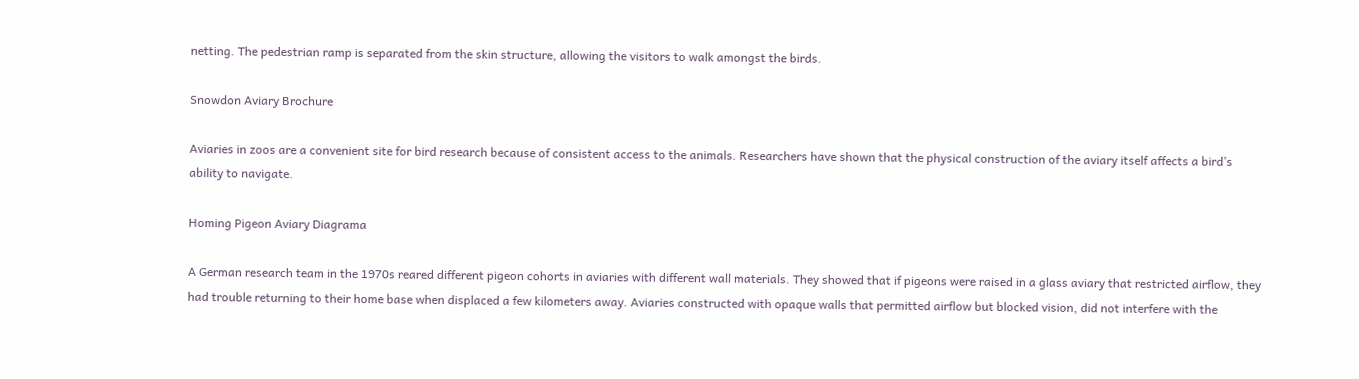netting. The pedestrian ramp is separated from the skin structure, allowing the visitors to walk amongst the birds.

Snowdon Aviary Brochure

Aviaries in zoos are a convenient site for bird research because of consistent access to the animals. Researchers have shown that the physical construction of the aviary itself affects a bird’s ability to navigate.

Homing Pigeon Aviary Diagrama

A German research team in the 1970s reared different pigeon cohorts in aviaries with different wall materials. They showed that if pigeons were raised in a glass aviary that restricted airflow, they had trouble returning to their home base when displaced a few kilometers away. Aviaries constructed with opaque walls that permitted airflow but blocked vision, did not interfere with the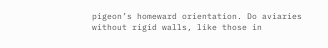pigeon’s homeward orientation. Do aviaries without rigid walls, like those in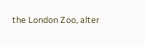the London Zoo, alter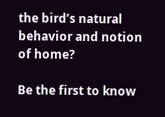the bird’s natural behavior and notion of home?

Be the first to know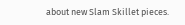about new Slam Skillet pieces.